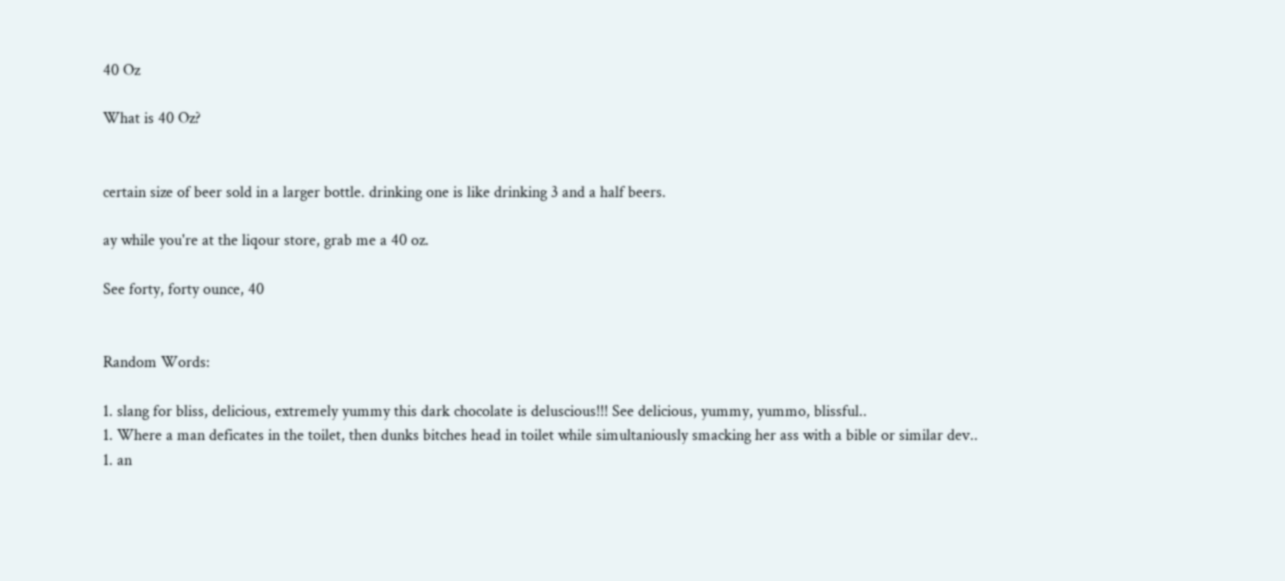40 Oz

What is 40 Oz?


certain size of beer sold in a larger bottle. drinking one is like drinking 3 and a half beers.

ay while you're at the liqour store, grab me a 40 oz.

See forty, forty ounce, 40


Random Words:

1. slang for bliss, delicious, extremely yummy this dark chocolate is deluscious!!! See delicious, yummy, yummo, blissful..
1. Where a man deficates in the toilet, then dunks bitches head in toilet while simultaniously smacking her ass with a bible or similar dev..
1. an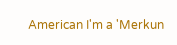American I'm a 'Merkun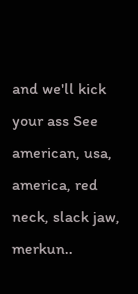and we'll kick your ass See american, usa, america, red neck, slack jaw, merkun..